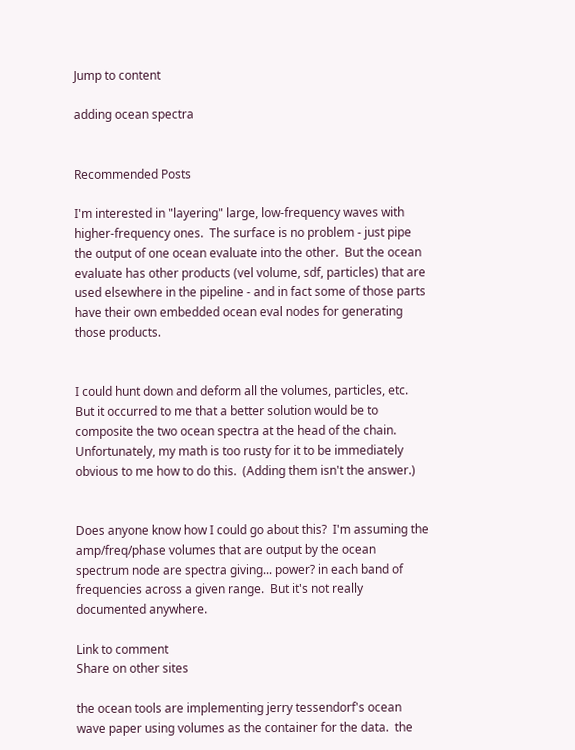Jump to content

adding ocean spectra


Recommended Posts

I'm interested in "layering" large, low-frequency waves with higher-frequency ones.  The surface is no problem - just pipe the output of one ocean evaluate into the other.  But the ocean evaluate has other products (vel volume, sdf, particles) that are used elsewhere in the pipeline - and in fact some of those parts have their own embedded ocean eval nodes for generating those products.


I could hunt down and deform all the volumes, particles, etc.  But it occurred to me that a better solution would be to composite the two ocean spectra at the head of the chain.  Unfortunately, my math is too rusty for it to be immediately obvious to me how to do this.  (Adding them isn't the answer.)


Does anyone know how I could go about this?  I'm assuming the amp/freq/phase volumes that are output by the ocean spectrum node are spectra giving... power? in each band of frequencies across a given range.  But it's not really documented anywhere.

Link to comment
Share on other sites

the ocean tools are implementing jerry tessendorf's ocean wave paper using volumes as the container for the data.  the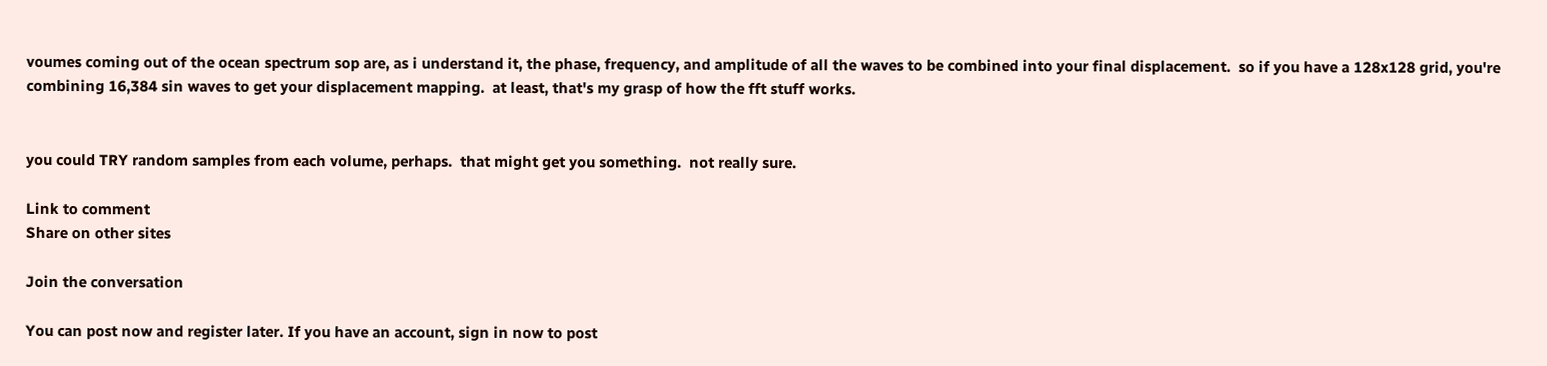voumes coming out of the ocean spectrum sop are, as i understand it, the phase, frequency, and amplitude of all the waves to be combined into your final displacement.  so if you have a 128x128 grid, you're combining 16,384 sin waves to get your displacement mapping.  at least, that's my grasp of how the fft stuff works.


you could TRY random samples from each volume, perhaps.  that might get you something.  not really sure.

Link to comment
Share on other sites

Join the conversation

You can post now and register later. If you have an account, sign in now to post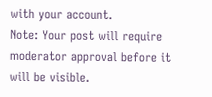with your account.
Note: Your post will require moderator approval before it will be visible.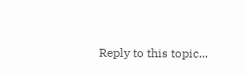Reply to this topic...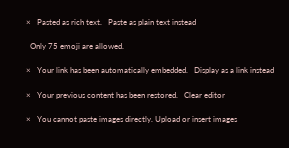×   Pasted as rich text.   Paste as plain text instead

  Only 75 emoji are allowed.

×   Your link has been automatically embedded.   Display as a link instead

×   Your previous content has been restored.   Clear editor

×   You cannot paste images directly. Upload or insert images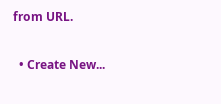from URL.

  • Create New...